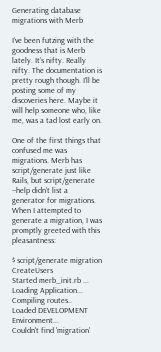Generating database migrations with Merb

I’ve been futzing with the goodness that is Merb lately. It’s nifty. Really nifty. The documentation is pretty rough though. I’ll be posting some of my discoveries here. Maybe it will help someone who, like me, was a tad lost early on.

One of the first things that confused me was migrations. Merb has script/generate just like Rails, but script/generate --help didn’t list a generator for migrations. When I attempted to generate a migration, I was promptly greeted with this pleasantness:

$ script/generate migration CreateUsers
Started merb_init.rb ...
Loading Application...
Compiling routes..
Loaded DEVELOPMENT Environment...
Couldn't find 'migration'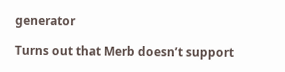generator

Turns out that Merb doesn’t support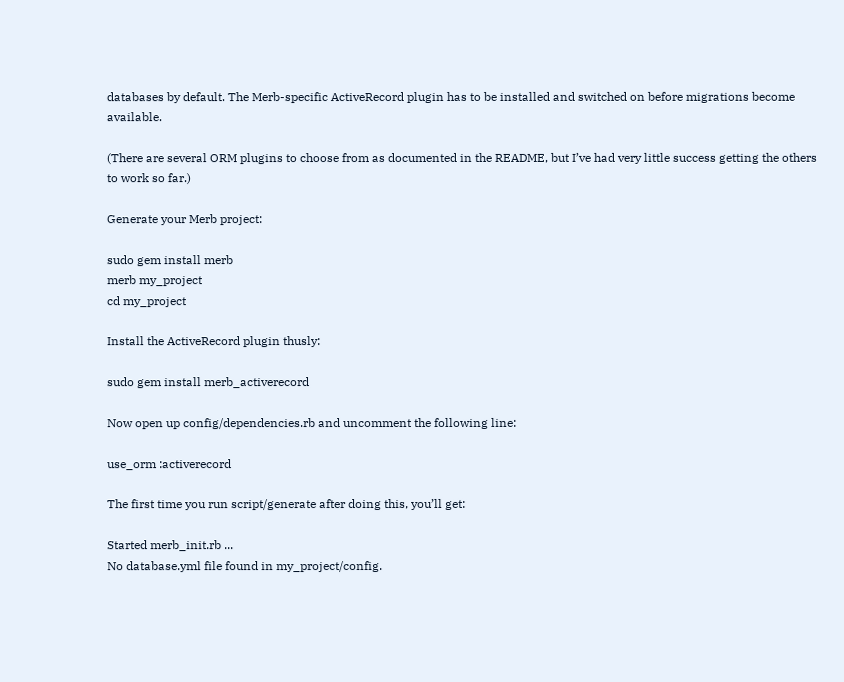databases by default. The Merb-specific ActiveRecord plugin has to be installed and switched on before migrations become available.

(There are several ORM plugins to choose from as documented in the README, but I’ve had very little success getting the others to work so far.)

Generate your Merb project:

sudo gem install merb
merb my_project
cd my_project

Install the ActiveRecord plugin thusly:

sudo gem install merb_activerecord

Now open up config/dependencies.rb and uncomment the following line:

use_orm :activerecord

The first time you run script/generate after doing this, you’ll get:

Started merb_init.rb ...
No database.yml file found in my_project/config.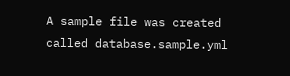A sample file was created called database.sample.yml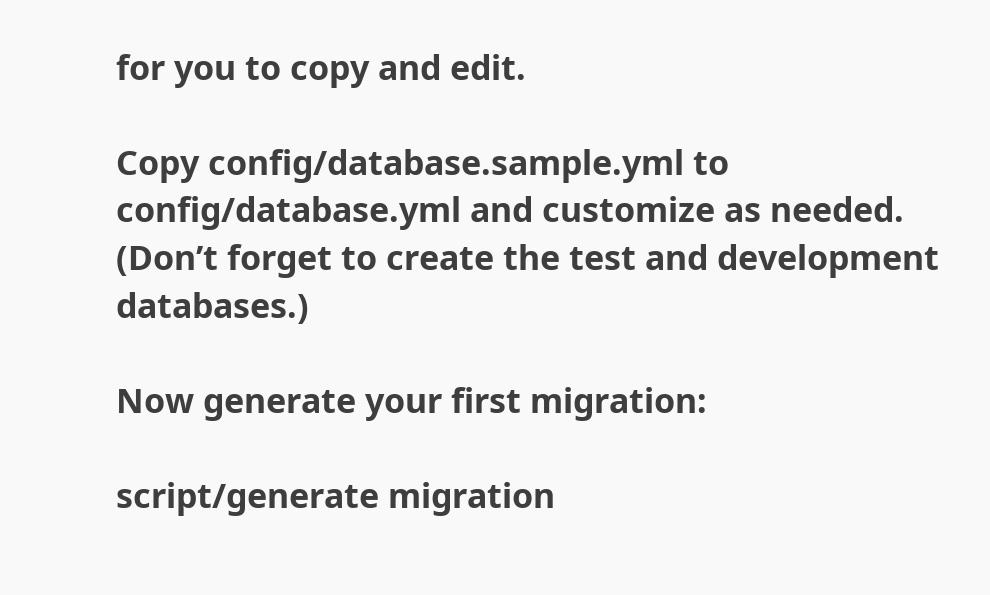for you to copy and edit.

Copy config/database.sample.yml to config/database.yml and customize as needed. (Don’t forget to create the test and development databases.)

Now generate your first migration:

script/generate migration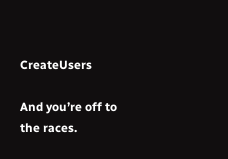CreateUsers

And you’re off to the races.